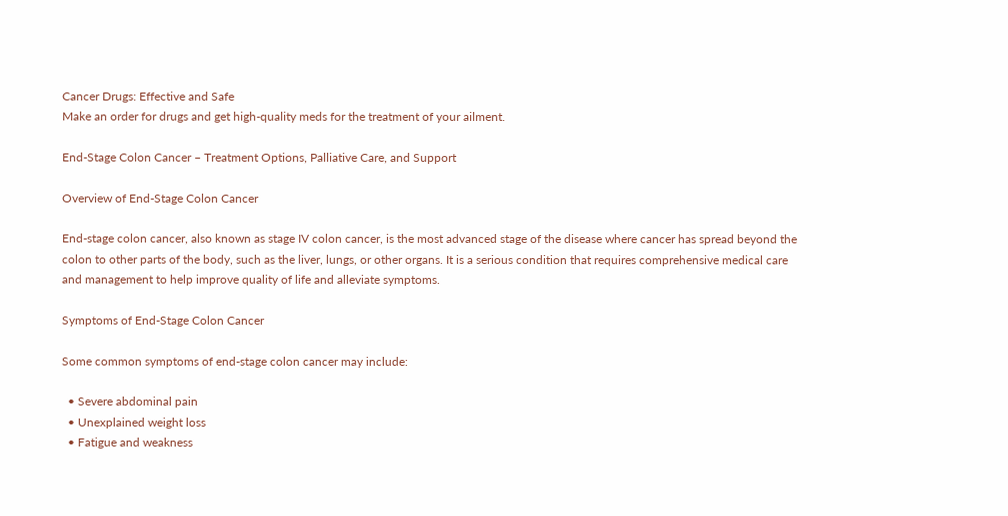Cancer Drugs: Effective and Safe
Make an order for drugs and get high-quality meds for the treatment of your ailment.

End-Stage Colon Cancer – Treatment Options, Palliative Care, and Support

Overview of End-Stage Colon Cancer

End-stage colon cancer, also known as stage IV colon cancer, is the most advanced stage of the disease where cancer has spread beyond the colon to other parts of the body, such as the liver, lungs, or other organs. It is a serious condition that requires comprehensive medical care and management to help improve quality of life and alleviate symptoms.

Symptoms of End-Stage Colon Cancer

Some common symptoms of end-stage colon cancer may include:

  • Severe abdominal pain
  • Unexplained weight loss
  • Fatigue and weakness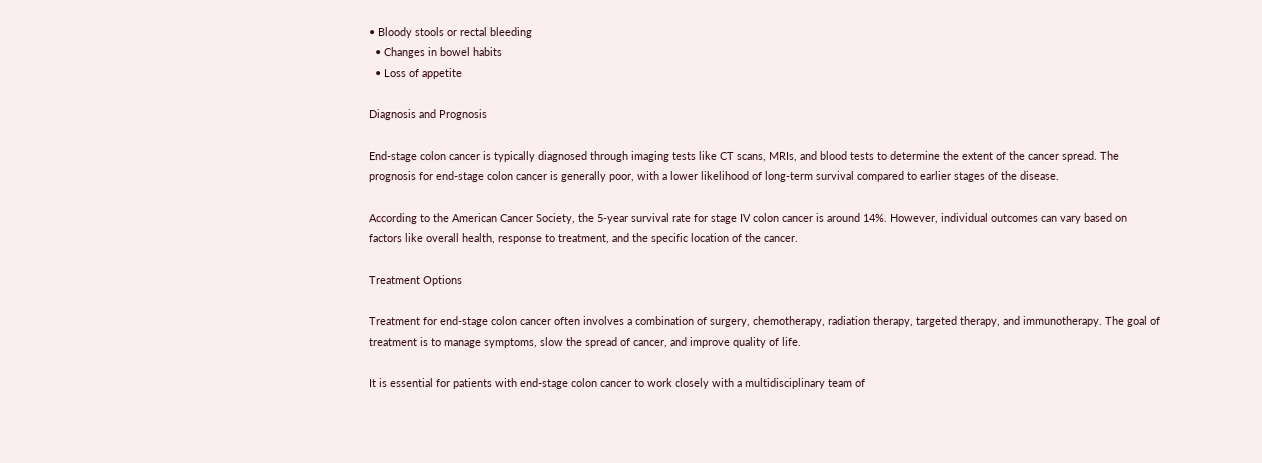• Bloody stools or rectal bleeding
  • Changes in bowel habits
  • Loss of appetite

Diagnosis and Prognosis

End-stage colon cancer is typically diagnosed through imaging tests like CT scans, MRIs, and blood tests to determine the extent of the cancer spread. The prognosis for end-stage colon cancer is generally poor, with a lower likelihood of long-term survival compared to earlier stages of the disease.

According to the American Cancer Society, the 5-year survival rate for stage IV colon cancer is around 14%. However, individual outcomes can vary based on factors like overall health, response to treatment, and the specific location of the cancer.

Treatment Options

Treatment for end-stage colon cancer often involves a combination of surgery, chemotherapy, radiation therapy, targeted therapy, and immunotherapy. The goal of treatment is to manage symptoms, slow the spread of cancer, and improve quality of life.

It is essential for patients with end-stage colon cancer to work closely with a multidisciplinary team of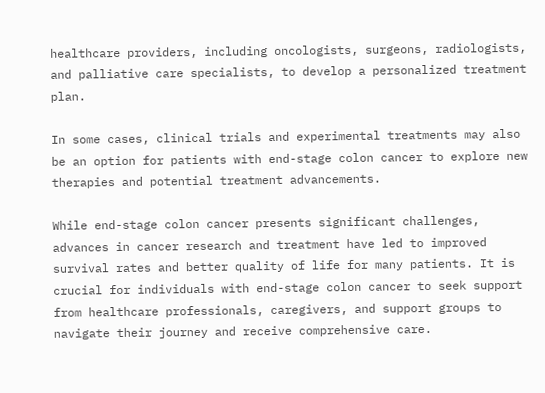healthcare providers, including oncologists, surgeons, radiologists, and palliative care specialists, to develop a personalized treatment plan.

In some cases, clinical trials and experimental treatments may also be an option for patients with end-stage colon cancer to explore new therapies and potential treatment advancements.

While end-stage colon cancer presents significant challenges, advances in cancer research and treatment have led to improved survival rates and better quality of life for many patients. It is crucial for individuals with end-stage colon cancer to seek support from healthcare professionals, caregivers, and support groups to navigate their journey and receive comprehensive care.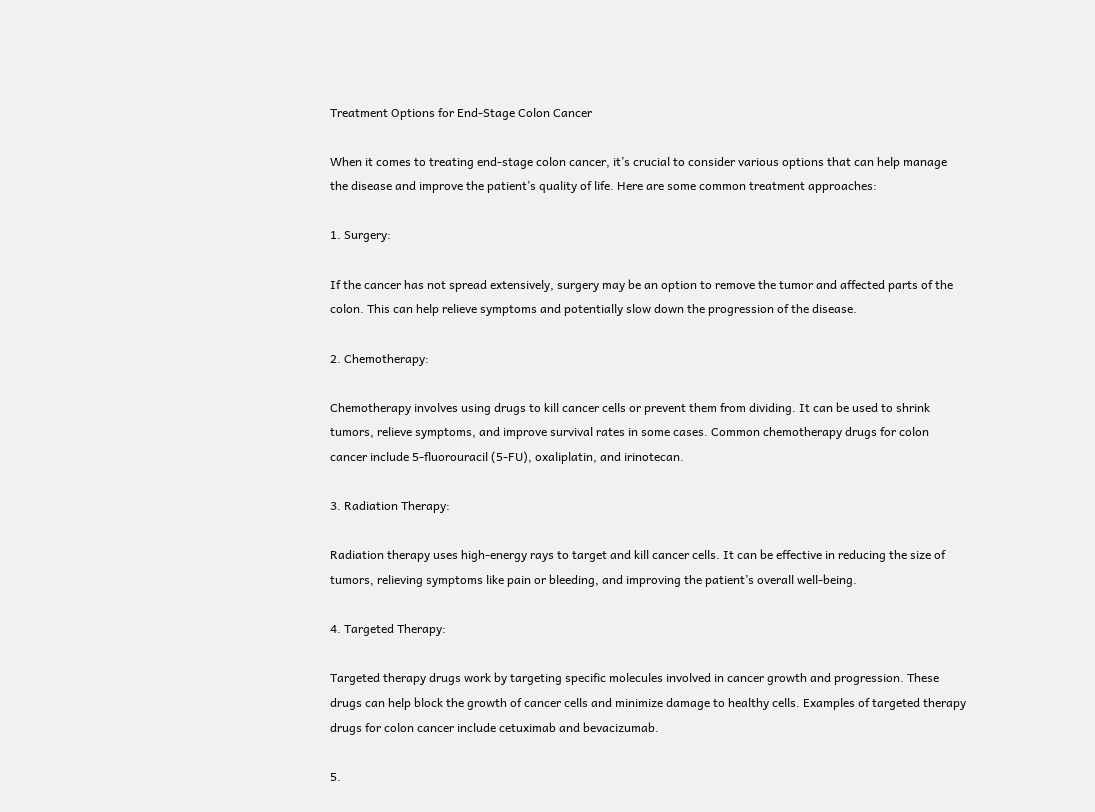Treatment Options for End-Stage Colon Cancer

When it comes to treating end-stage colon cancer, it’s crucial to consider various options that can help manage the disease and improve the patient’s quality of life. Here are some common treatment approaches:

1. Surgery:

If the cancer has not spread extensively, surgery may be an option to remove the tumor and affected parts of the colon. This can help relieve symptoms and potentially slow down the progression of the disease.

2. Chemotherapy:

Chemotherapy involves using drugs to kill cancer cells or prevent them from dividing. It can be used to shrink tumors, relieve symptoms, and improve survival rates in some cases. Common chemotherapy drugs for colon cancer include 5-fluorouracil (5-FU), oxaliplatin, and irinotecan.

3. Radiation Therapy:

Radiation therapy uses high-energy rays to target and kill cancer cells. It can be effective in reducing the size of tumors, relieving symptoms like pain or bleeding, and improving the patient’s overall well-being.

4. Targeted Therapy:

Targeted therapy drugs work by targeting specific molecules involved in cancer growth and progression. These drugs can help block the growth of cancer cells and minimize damage to healthy cells. Examples of targeted therapy drugs for colon cancer include cetuximab and bevacizumab.

5.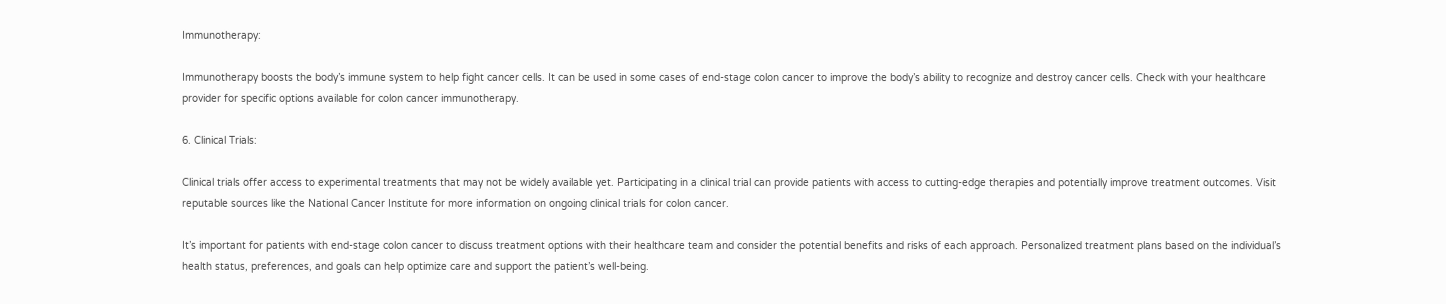Immunotherapy:

Immunotherapy boosts the body’s immune system to help fight cancer cells. It can be used in some cases of end-stage colon cancer to improve the body’s ability to recognize and destroy cancer cells. Check with your healthcare provider for specific options available for colon cancer immunotherapy.

6. Clinical Trials:

Clinical trials offer access to experimental treatments that may not be widely available yet. Participating in a clinical trial can provide patients with access to cutting-edge therapies and potentially improve treatment outcomes. Visit reputable sources like the National Cancer Institute for more information on ongoing clinical trials for colon cancer.

It’s important for patients with end-stage colon cancer to discuss treatment options with their healthcare team and consider the potential benefits and risks of each approach. Personalized treatment plans based on the individual’s health status, preferences, and goals can help optimize care and support the patient’s well-being.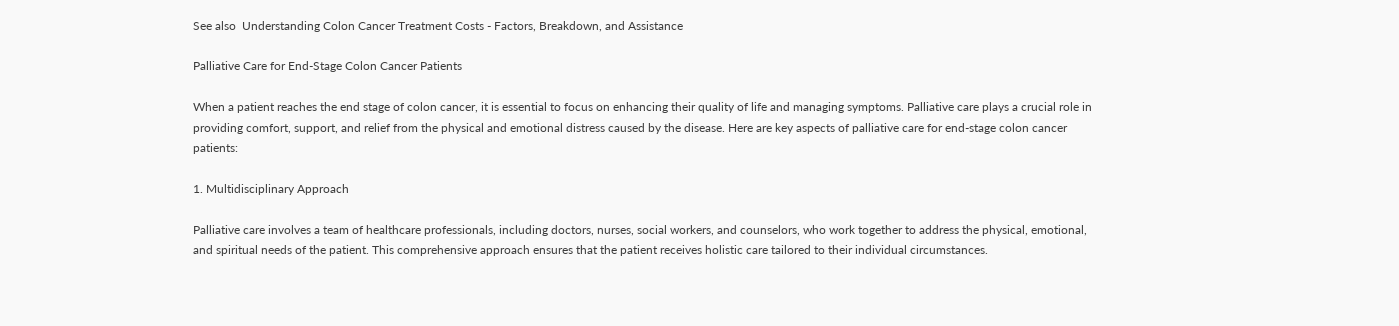See also  Understanding Colon Cancer Treatment Costs - Factors, Breakdown, and Assistance

Palliative Care for End-Stage Colon Cancer Patients

When a patient reaches the end stage of colon cancer, it is essential to focus on enhancing their quality of life and managing symptoms. Palliative care plays a crucial role in providing comfort, support, and relief from the physical and emotional distress caused by the disease. Here are key aspects of palliative care for end-stage colon cancer patients:

1. Multidisciplinary Approach

Palliative care involves a team of healthcare professionals, including doctors, nurses, social workers, and counselors, who work together to address the physical, emotional, and spiritual needs of the patient. This comprehensive approach ensures that the patient receives holistic care tailored to their individual circumstances.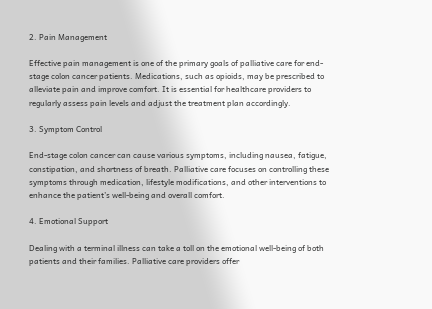2. Pain Management

Effective pain management is one of the primary goals of palliative care for end-stage colon cancer patients. Medications, such as opioids, may be prescribed to alleviate pain and improve comfort. It is essential for healthcare providers to regularly assess pain levels and adjust the treatment plan accordingly.

3. Symptom Control

End-stage colon cancer can cause various symptoms, including nausea, fatigue, constipation, and shortness of breath. Palliative care focuses on controlling these symptoms through medication, lifestyle modifications, and other interventions to enhance the patient’s well-being and overall comfort.

4. Emotional Support

Dealing with a terminal illness can take a toll on the emotional well-being of both patients and their families. Palliative care providers offer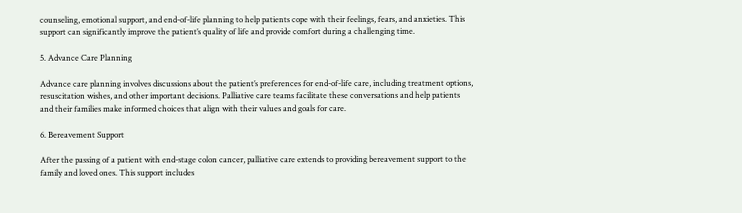counseling, emotional support, and end-of-life planning to help patients cope with their feelings, fears, and anxieties. This support can significantly improve the patient’s quality of life and provide comfort during a challenging time.

5. Advance Care Planning

Advance care planning involves discussions about the patient’s preferences for end-of-life care, including treatment options, resuscitation wishes, and other important decisions. Palliative care teams facilitate these conversations and help patients and their families make informed choices that align with their values and goals for care.

6. Bereavement Support

After the passing of a patient with end-stage colon cancer, palliative care extends to providing bereavement support to the family and loved ones. This support includes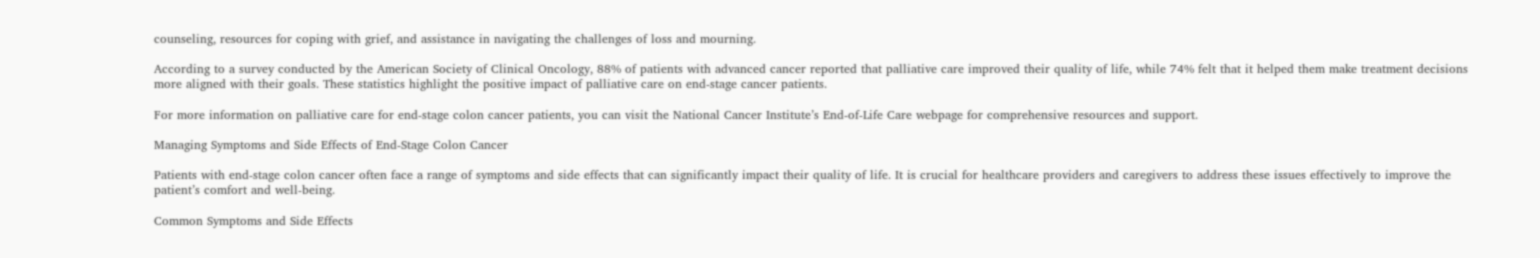counseling, resources for coping with grief, and assistance in navigating the challenges of loss and mourning.

According to a survey conducted by the American Society of Clinical Oncology, 88% of patients with advanced cancer reported that palliative care improved their quality of life, while 74% felt that it helped them make treatment decisions more aligned with their goals. These statistics highlight the positive impact of palliative care on end-stage cancer patients.

For more information on palliative care for end-stage colon cancer patients, you can visit the National Cancer Institute’s End-of-Life Care webpage for comprehensive resources and support.

Managing Symptoms and Side Effects of End-Stage Colon Cancer

Patients with end-stage colon cancer often face a range of symptoms and side effects that can significantly impact their quality of life. It is crucial for healthcare providers and caregivers to address these issues effectively to improve the patient’s comfort and well-being.

Common Symptoms and Side Effects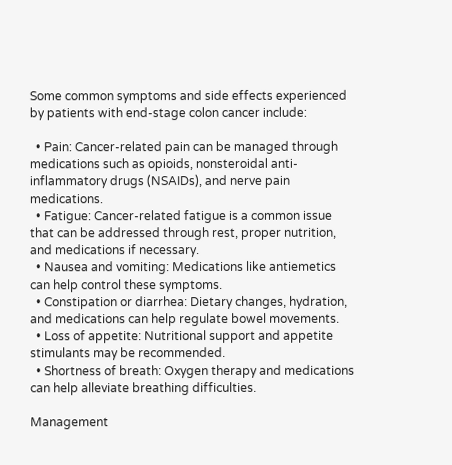Some common symptoms and side effects experienced by patients with end-stage colon cancer include:

  • Pain: Cancer-related pain can be managed through medications such as opioids, nonsteroidal anti-inflammatory drugs (NSAIDs), and nerve pain medications.
  • Fatigue: Cancer-related fatigue is a common issue that can be addressed through rest, proper nutrition, and medications if necessary.
  • Nausea and vomiting: Medications like antiemetics can help control these symptoms.
  • Constipation or diarrhea: Dietary changes, hydration, and medications can help regulate bowel movements.
  • Loss of appetite: Nutritional support and appetite stimulants may be recommended.
  • Shortness of breath: Oxygen therapy and medications can help alleviate breathing difficulties.

Management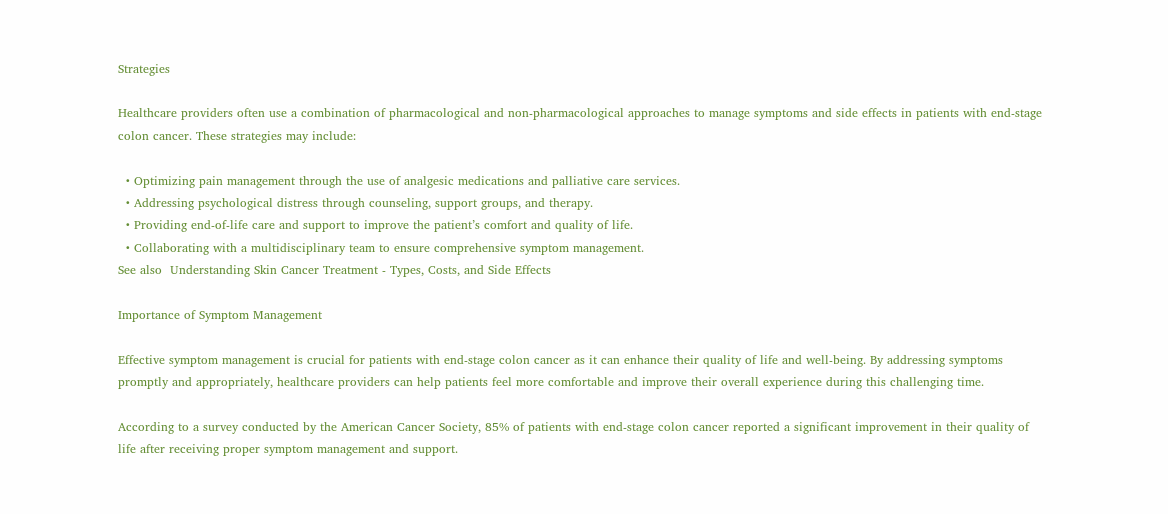Strategies

Healthcare providers often use a combination of pharmacological and non-pharmacological approaches to manage symptoms and side effects in patients with end-stage colon cancer. These strategies may include:

  • Optimizing pain management through the use of analgesic medications and palliative care services.
  • Addressing psychological distress through counseling, support groups, and therapy.
  • Providing end-of-life care and support to improve the patient’s comfort and quality of life.
  • Collaborating with a multidisciplinary team to ensure comprehensive symptom management.
See also  Understanding Skin Cancer Treatment - Types, Costs, and Side Effects

Importance of Symptom Management

Effective symptom management is crucial for patients with end-stage colon cancer as it can enhance their quality of life and well-being. By addressing symptoms promptly and appropriately, healthcare providers can help patients feel more comfortable and improve their overall experience during this challenging time.

According to a survey conducted by the American Cancer Society, 85% of patients with end-stage colon cancer reported a significant improvement in their quality of life after receiving proper symptom management and support.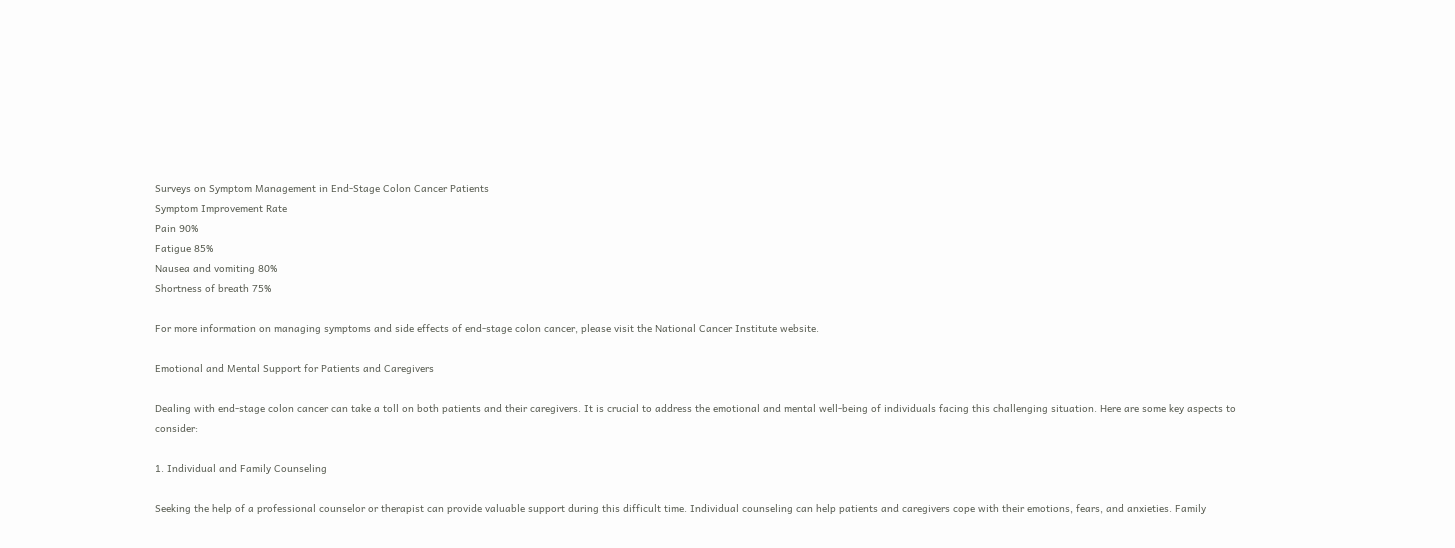Surveys on Symptom Management in End-Stage Colon Cancer Patients
Symptom Improvement Rate
Pain 90%
Fatigue 85%
Nausea and vomiting 80%
Shortness of breath 75%

For more information on managing symptoms and side effects of end-stage colon cancer, please visit the National Cancer Institute website.

Emotional and Mental Support for Patients and Caregivers

Dealing with end-stage colon cancer can take a toll on both patients and their caregivers. It is crucial to address the emotional and mental well-being of individuals facing this challenging situation. Here are some key aspects to consider:

1. Individual and Family Counseling

Seeking the help of a professional counselor or therapist can provide valuable support during this difficult time. Individual counseling can help patients and caregivers cope with their emotions, fears, and anxieties. Family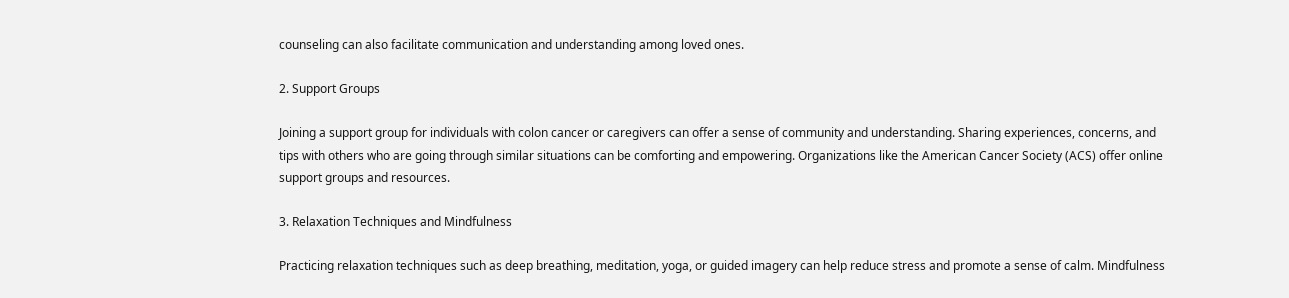counseling can also facilitate communication and understanding among loved ones.

2. Support Groups

Joining a support group for individuals with colon cancer or caregivers can offer a sense of community and understanding. Sharing experiences, concerns, and tips with others who are going through similar situations can be comforting and empowering. Organizations like the American Cancer Society (ACS) offer online support groups and resources.

3. Relaxation Techniques and Mindfulness

Practicing relaxation techniques such as deep breathing, meditation, yoga, or guided imagery can help reduce stress and promote a sense of calm. Mindfulness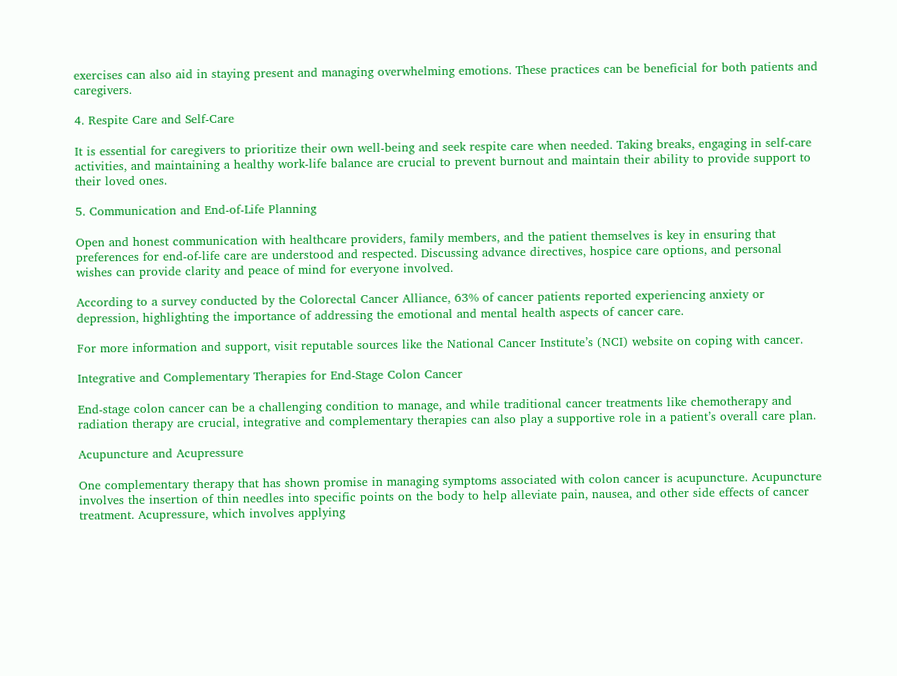exercises can also aid in staying present and managing overwhelming emotions. These practices can be beneficial for both patients and caregivers.

4. Respite Care and Self-Care

It is essential for caregivers to prioritize their own well-being and seek respite care when needed. Taking breaks, engaging in self-care activities, and maintaining a healthy work-life balance are crucial to prevent burnout and maintain their ability to provide support to their loved ones.

5. Communication and End-of-Life Planning

Open and honest communication with healthcare providers, family members, and the patient themselves is key in ensuring that preferences for end-of-life care are understood and respected. Discussing advance directives, hospice care options, and personal wishes can provide clarity and peace of mind for everyone involved.

According to a survey conducted by the Colorectal Cancer Alliance, 63% of cancer patients reported experiencing anxiety or depression, highlighting the importance of addressing the emotional and mental health aspects of cancer care.

For more information and support, visit reputable sources like the National Cancer Institute’s (NCI) website on coping with cancer.

Integrative and Complementary Therapies for End-Stage Colon Cancer

End-stage colon cancer can be a challenging condition to manage, and while traditional cancer treatments like chemotherapy and radiation therapy are crucial, integrative and complementary therapies can also play a supportive role in a patient’s overall care plan.

Acupuncture and Acupressure

One complementary therapy that has shown promise in managing symptoms associated with colon cancer is acupuncture. Acupuncture involves the insertion of thin needles into specific points on the body to help alleviate pain, nausea, and other side effects of cancer treatment. Acupressure, which involves applying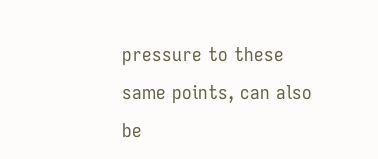pressure to these same points, can also be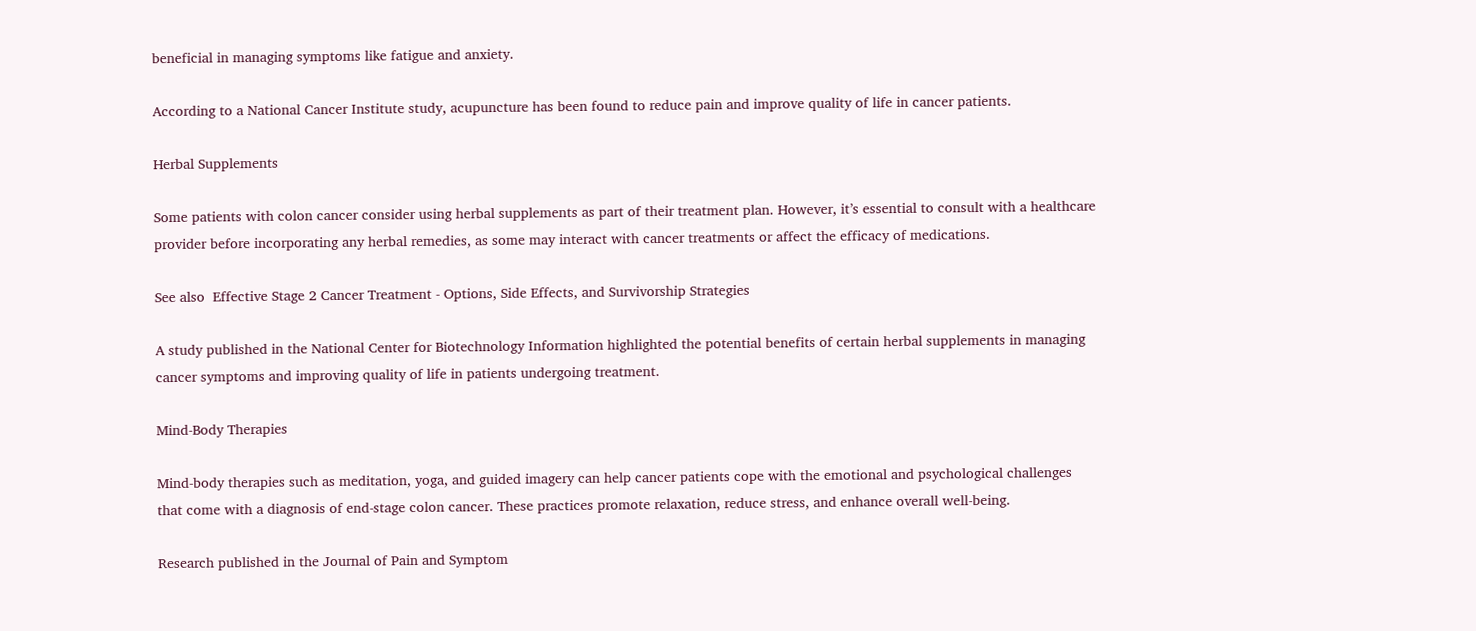beneficial in managing symptoms like fatigue and anxiety.

According to a National Cancer Institute study, acupuncture has been found to reduce pain and improve quality of life in cancer patients.

Herbal Supplements

Some patients with colon cancer consider using herbal supplements as part of their treatment plan. However, it’s essential to consult with a healthcare provider before incorporating any herbal remedies, as some may interact with cancer treatments or affect the efficacy of medications.

See also  Effective Stage 2 Cancer Treatment - Options, Side Effects, and Survivorship Strategies

A study published in the National Center for Biotechnology Information highlighted the potential benefits of certain herbal supplements in managing cancer symptoms and improving quality of life in patients undergoing treatment.

Mind-Body Therapies

Mind-body therapies such as meditation, yoga, and guided imagery can help cancer patients cope with the emotional and psychological challenges that come with a diagnosis of end-stage colon cancer. These practices promote relaxation, reduce stress, and enhance overall well-being.

Research published in the Journal of Pain and Symptom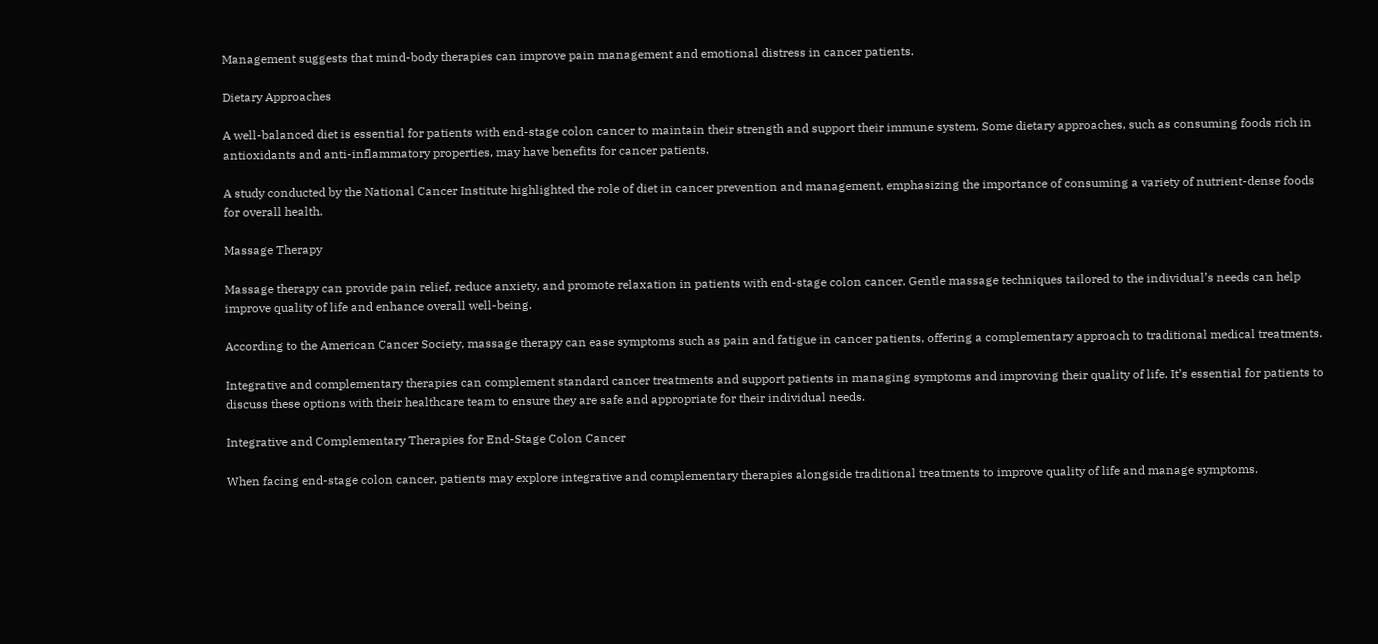Management suggests that mind-body therapies can improve pain management and emotional distress in cancer patients.

Dietary Approaches

A well-balanced diet is essential for patients with end-stage colon cancer to maintain their strength and support their immune system. Some dietary approaches, such as consuming foods rich in antioxidants and anti-inflammatory properties, may have benefits for cancer patients.

A study conducted by the National Cancer Institute highlighted the role of diet in cancer prevention and management, emphasizing the importance of consuming a variety of nutrient-dense foods for overall health.

Massage Therapy

Massage therapy can provide pain relief, reduce anxiety, and promote relaxation in patients with end-stage colon cancer. Gentle massage techniques tailored to the individual’s needs can help improve quality of life and enhance overall well-being.

According to the American Cancer Society, massage therapy can ease symptoms such as pain and fatigue in cancer patients, offering a complementary approach to traditional medical treatments.

Integrative and complementary therapies can complement standard cancer treatments and support patients in managing symptoms and improving their quality of life. It’s essential for patients to discuss these options with their healthcare team to ensure they are safe and appropriate for their individual needs.

Integrative and Complementary Therapies for End-Stage Colon Cancer

When facing end-stage colon cancer, patients may explore integrative and complementary therapies alongside traditional treatments to improve quality of life and manage symptoms.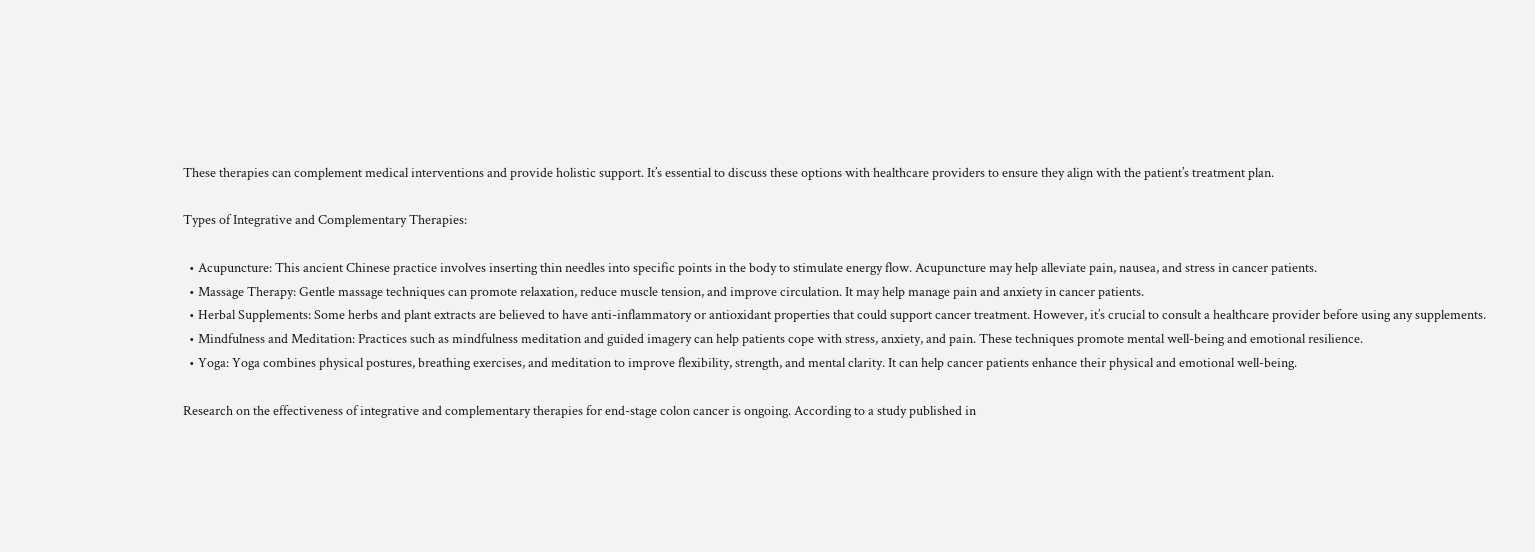These therapies can complement medical interventions and provide holistic support. It’s essential to discuss these options with healthcare providers to ensure they align with the patient’s treatment plan.

Types of Integrative and Complementary Therapies:

  • Acupuncture: This ancient Chinese practice involves inserting thin needles into specific points in the body to stimulate energy flow. Acupuncture may help alleviate pain, nausea, and stress in cancer patients.
  • Massage Therapy: Gentle massage techniques can promote relaxation, reduce muscle tension, and improve circulation. It may help manage pain and anxiety in cancer patients.
  • Herbal Supplements: Some herbs and plant extracts are believed to have anti-inflammatory or antioxidant properties that could support cancer treatment. However, it’s crucial to consult a healthcare provider before using any supplements.
  • Mindfulness and Meditation: Practices such as mindfulness meditation and guided imagery can help patients cope with stress, anxiety, and pain. These techniques promote mental well-being and emotional resilience.
  • Yoga: Yoga combines physical postures, breathing exercises, and meditation to improve flexibility, strength, and mental clarity. It can help cancer patients enhance their physical and emotional well-being.

Research on the effectiveness of integrative and complementary therapies for end-stage colon cancer is ongoing. According to a study published in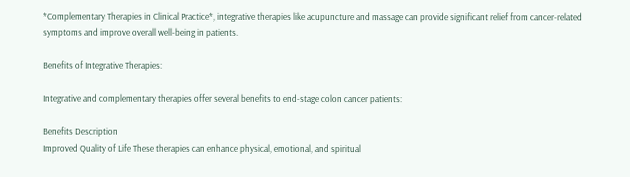*Complementary Therapies in Clinical Practice*, integrative therapies like acupuncture and massage can provide significant relief from cancer-related symptoms and improve overall well-being in patients.

Benefits of Integrative Therapies:

Integrative and complementary therapies offer several benefits to end-stage colon cancer patients:

Benefits Description
Improved Quality of Life These therapies can enhance physical, emotional, and spiritual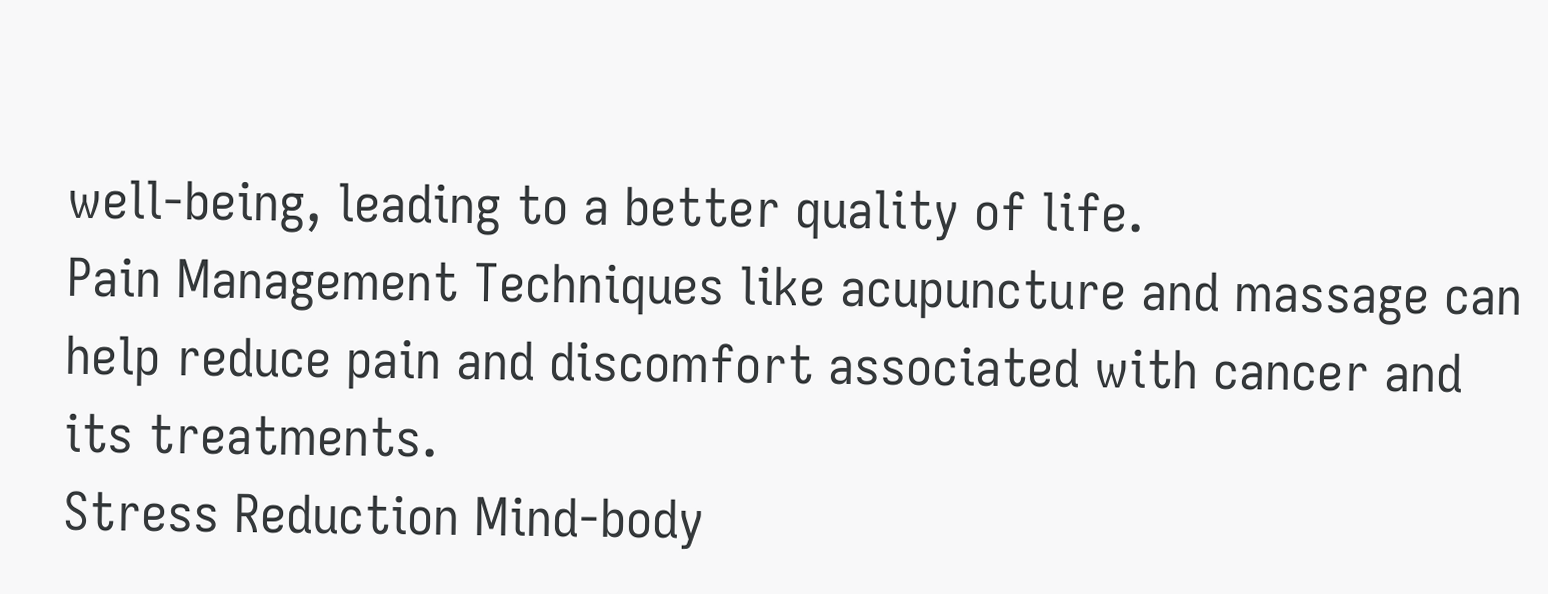well-being, leading to a better quality of life.
Pain Management Techniques like acupuncture and massage can help reduce pain and discomfort associated with cancer and its treatments.
Stress Reduction Mind-body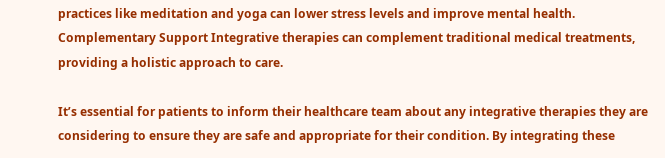practices like meditation and yoga can lower stress levels and improve mental health.
Complementary Support Integrative therapies can complement traditional medical treatments, providing a holistic approach to care.

It’s essential for patients to inform their healthcare team about any integrative therapies they are considering to ensure they are safe and appropriate for their condition. By integrating these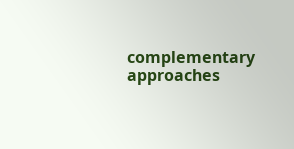complementary approaches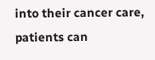into their cancer care, patients can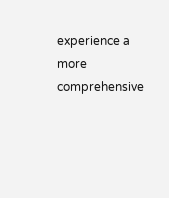experience a more comprehensive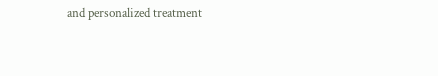and personalized treatment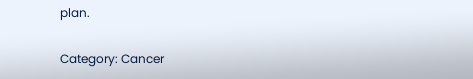plan.

Category: Cancer